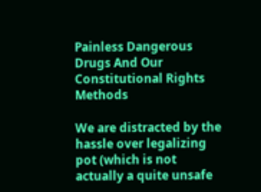Painless Dangerous Drugs And Our Constitutional Rights Methods

We are distracted by the hassle over legalizing pot (which is not actually a quite unsafe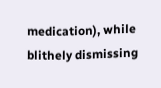medication), while blithely dismissing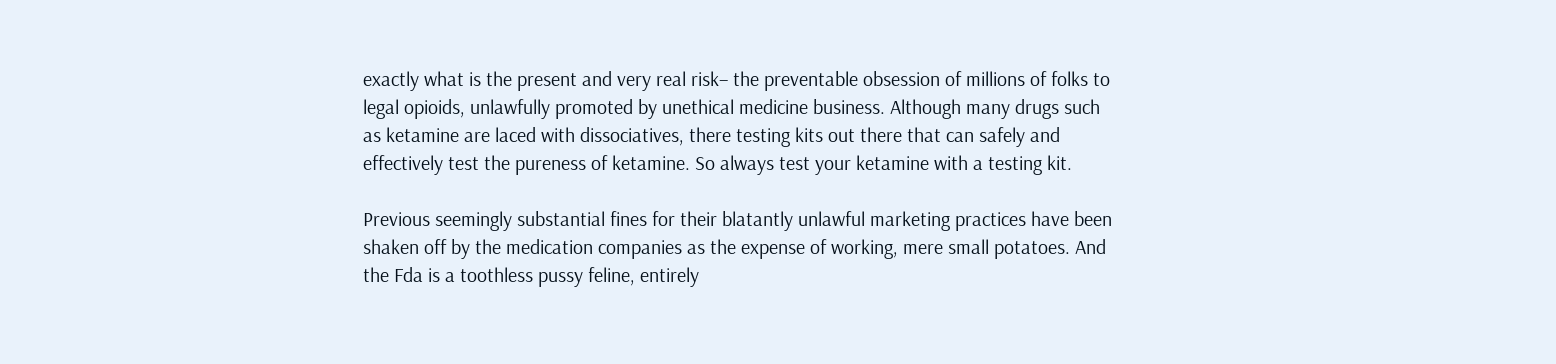exactly what is the present and very real risk– the preventable obsession of millions of folks to legal opioids, unlawfully promoted by unethical medicine business. Although many drugs such as ketamine are laced with dissociatives, there testing kits out there that can safely and effectively test the pureness of ketamine. So always test your ketamine with a testing kit.

Previous seemingly substantial fines for their blatantly unlawful marketing practices have been shaken off by the medication companies as the expense of working, mere small potatoes. And the Fda is a toothless pussy feline, entirely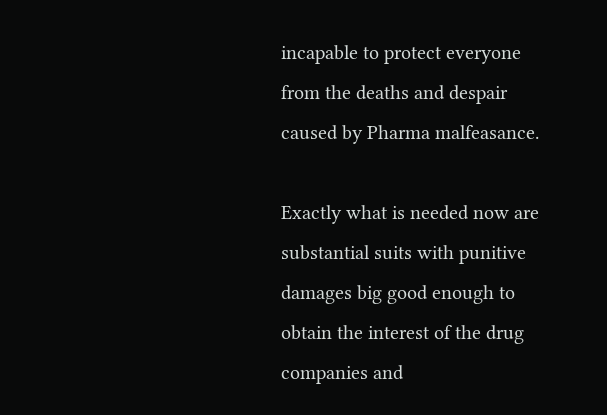incapable to protect everyone from the deaths and despair caused by Pharma malfeasance.

Exactly what is needed now are substantial suits with punitive damages big good enough to obtain the interest of the drug companies and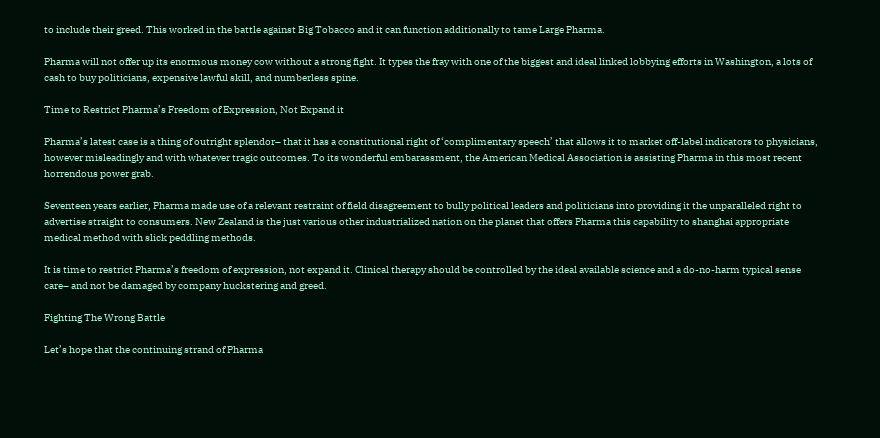to include their greed. This worked in the battle against Big Tobacco and it can function additionally to tame Large Pharma.

Pharma will not offer up its enormous money cow without a strong fight. It types the fray with one of the biggest and ideal linked lobbying efforts in Washington, a lots of cash to buy politicians, expensive lawful skill, and numberless spine.

Time to Restrict Pharma’s Freedom of Expression, Not Expand it

Pharma’s latest case is a thing of outright splendor– that it has a constitutional right of ‘complimentary speech’ that allows it to market off-label indicators to physicians, however misleadingly and with whatever tragic outcomes. To its wonderful embarassment, the American Medical Association is assisting Pharma in this most recent horrendous power grab.

Seventeen years earlier, Pharma made use of a relevant restraint of field disagreement to bully political leaders and politicians into providing it the unparalleled right to advertise straight to consumers. New Zealand is the just various other industrialized nation on the planet that offers Pharma this capability to shanghai appropriate medical method with slick peddling methods.

It is time to restrict Pharma’s freedom of expression, not expand it. Clinical therapy should be controlled by the ideal available science and a do-no-harm typical sense care– and not be damaged by company huckstering and greed.

Fighting The Wrong Battle

Let’s hope that the continuing strand of Pharma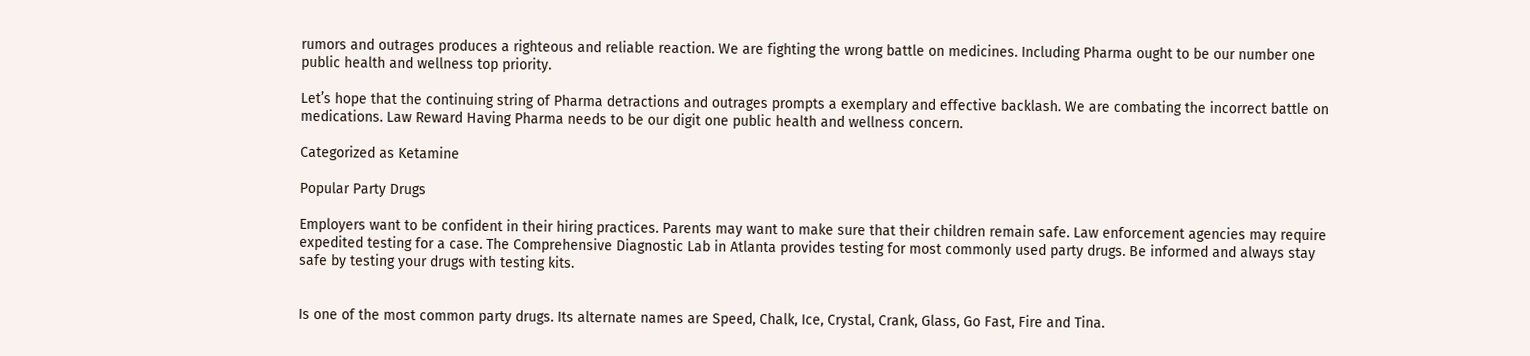rumors and outrages produces a righteous and reliable reaction. We are fighting the wrong battle on medicines. Including Pharma ought to be our number one public health and wellness top priority.

Let’s hope that the continuing string of Pharma detractions and outrages prompts a exemplary and effective backlash. We are combating the incorrect battle on medications. Law Reward Having Pharma needs to be our digit one public health and wellness concern.

Categorized as Ketamine

Popular Party Drugs

Employers want to be confident in their hiring practices. Parents may want to make sure that their children remain safe. Law enforcement agencies may require expedited testing for a case. The Comprehensive Diagnostic Lab in Atlanta provides testing for most commonly used party drugs. Be informed and always stay safe by testing your drugs with testing kits.


Is one of the most common party drugs. Its alternate names are Speed, Chalk, Ice, Crystal, Crank, Glass, Go Fast, Fire and Tina.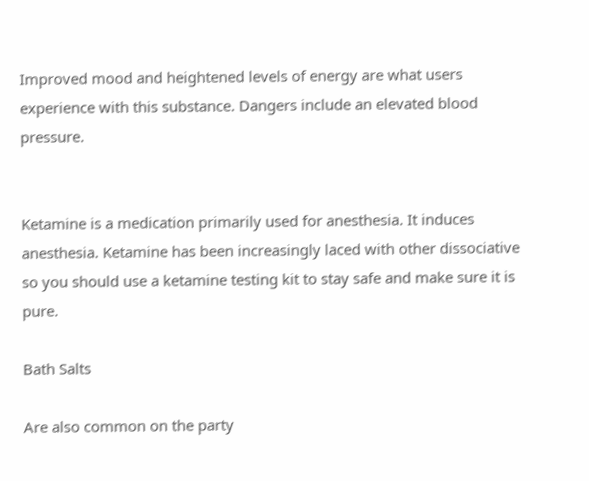Improved mood and heightened levels of energy are what users experience with this substance. Dangers include an elevated blood pressure.


Ketamine is a medication primarily used for anesthesia. It induces anesthesia. Ketamine has been increasingly laced with other dissociative so you should use a ketamine testing kit to stay safe and make sure it is pure.

Bath Salts

Are also common on the party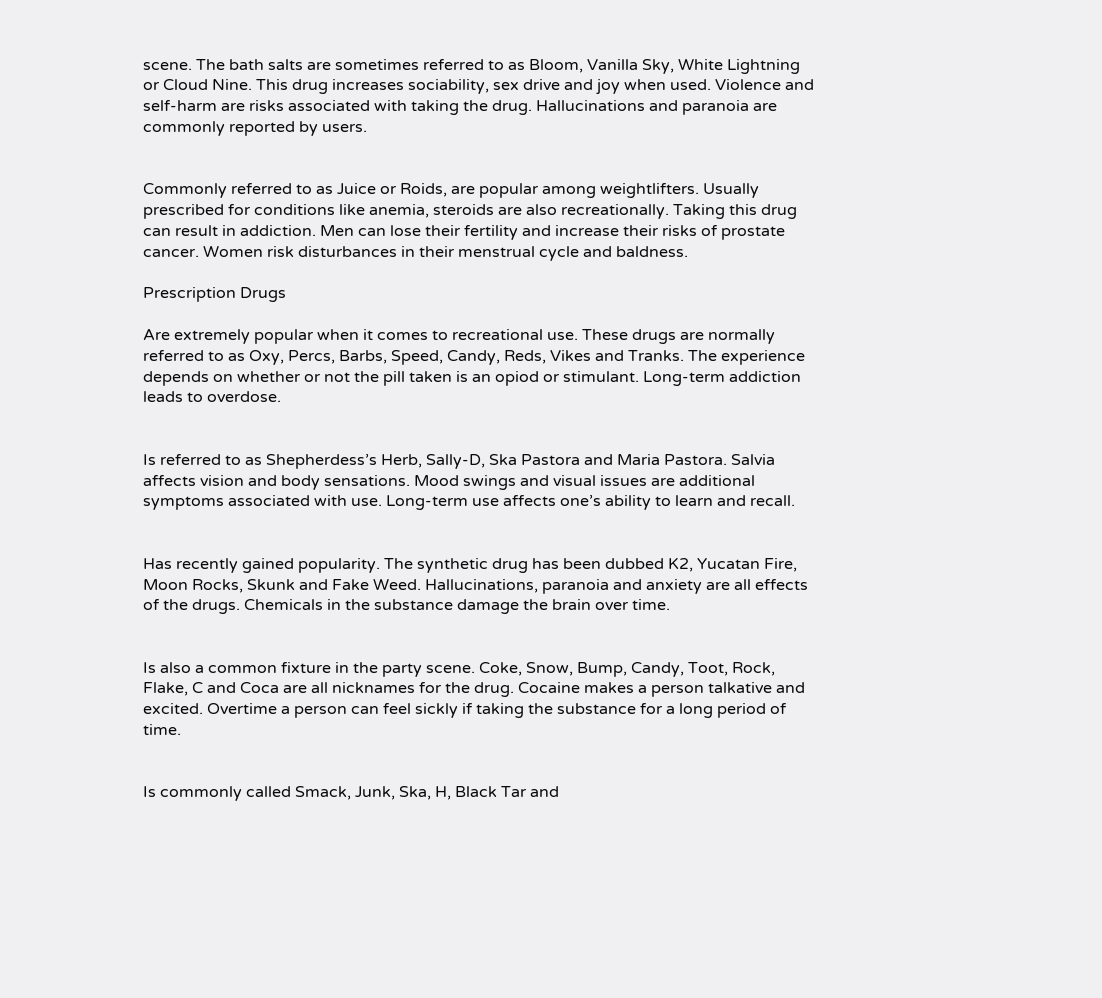scene. The bath salts are sometimes referred to as Bloom, Vanilla Sky, White Lightning or Cloud Nine. This drug increases sociability, sex drive and joy when used. Violence and self-harm are risks associated with taking the drug. Hallucinations and paranoia are commonly reported by users.


Commonly referred to as Juice or Roids, are popular among weightlifters. Usually prescribed for conditions like anemia, steroids are also recreationally. Taking this drug can result in addiction. Men can lose their fertility and increase their risks of prostate cancer. Women risk disturbances in their menstrual cycle and baldness.

Prescription Drugs

Are extremely popular when it comes to recreational use. These drugs are normally referred to as Oxy, Percs, Barbs, Speed, Candy, Reds, Vikes and Tranks. The experience depends on whether or not the pill taken is an opiod or stimulant. Long-term addiction leads to overdose.


Is referred to as Shepherdess’s Herb, Sally-D, Ska Pastora and Maria Pastora. Salvia affects vision and body sensations. Mood swings and visual issues are additional symptoms associated with use. Long-term use affects one’s ability to learn and recall.


Has recently gained popularity. The synthetic drug has been dubbed K2, Yucatan Fire, Moon Rocks, Skunk and Fake Weed. Hallucinations, paranoia and anxiety are all effects of the drugs. Chemicals in the substance damage the brain over time.


Is also a common fixture in the party scene. Coke, Snow, Bump, Candy, Toot, Rock, Flake, C and Coca are all nicknames for the drug. Cocaine makes a person talkative and excited. Overtime a person can feel sickly if taking the substance for a long period of time.


Is commonly called Smack, Junk, Ska, H, Black Tar and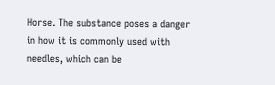Horse. The substance poses a danger in how it is commonly used with needles, which can be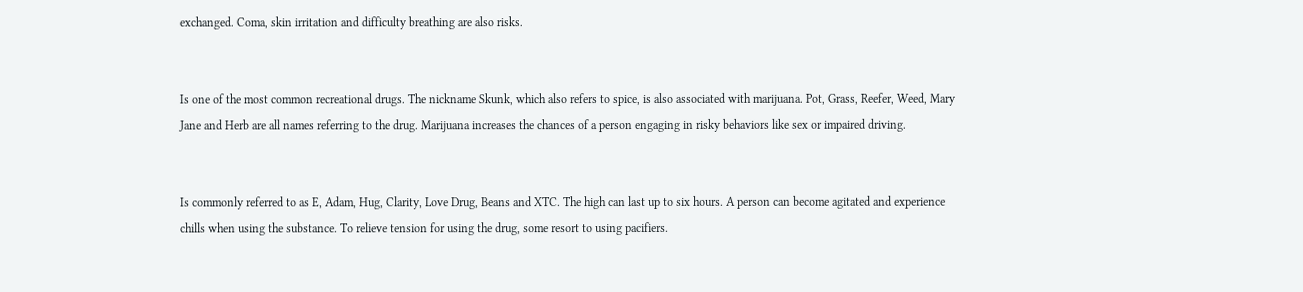exchanged. Coma, skin irritation and difficulty breathing are also risks.


Is one of the most common recreational drugs. The nickname Skunk, which also refers to spice, is also associated with marijuana. Pot, Grass, Reefer, Weed, Mary Jane and Herb are all names referring to the drug. Marijuana increases the chances of a person engaging in risky behaviors like sex or impaired driving.


Is commonly referred to as E, Adam, Hug, Clarity, Love Drug, Beans and XTC. The high can last up to six hours. A person can become agitated and experience chills when using the substance. To relieve tension for using the drug, some resort to using pacifiers.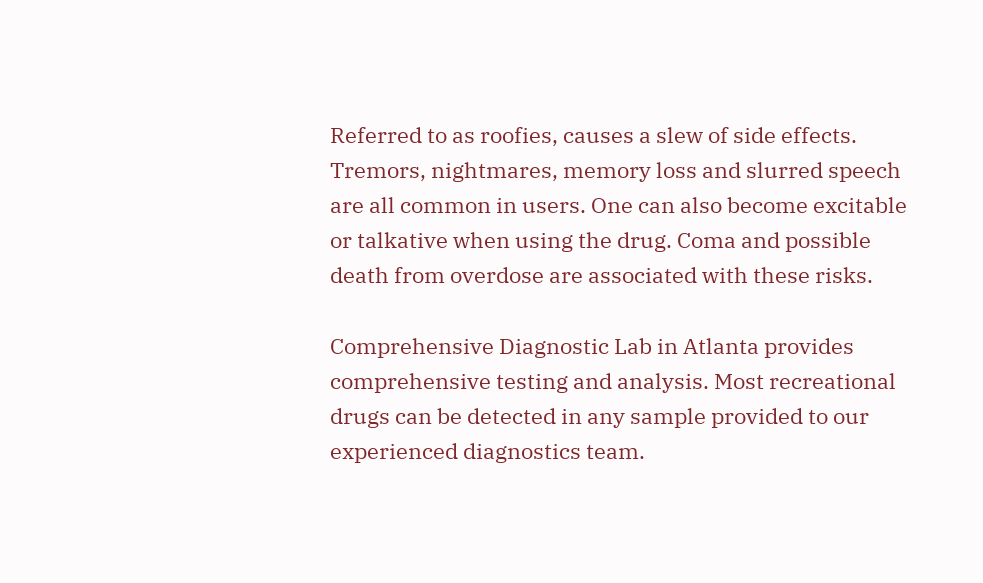Referred to as roofies, causes a slew of side effects. Tremors, nightmares, memory loss and slurred speech are all common in users. One can also become excitable or talkative when using the drug. Coma and possible death from overdose are associated with these risks.

Comprehensive Diagnostic Lab in Atlanta provides comprehensive testing and analysis. Most recreational drugs can be detected in any sample provided to our experienced diagnostics team.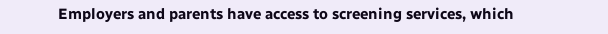Employers and parents have access to screening services, which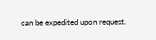can be expedited upon request.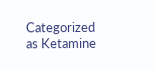Categorized as Ketamine